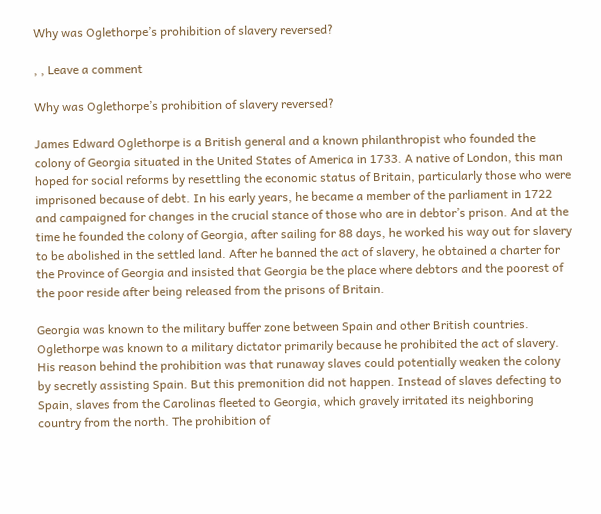Why was Oglethorpe’s prohibition of slavery reversed?

, , Leave a comment

Why was Oglethorpe’s prohibition of slavery reversed?

James Edward Oglethorpe is a British general and a known philanthropist who founded the colony of Georgia situated in the United States of America in 1733. A native of London, this man hoped for social reforms by resettling the economic status of Britain, particularly those who were imprisoned because of debt. In his early years, he became a member of the parliament in 1722 and campaigned for changes in the crucial stance of those who are in debtor’s prison. And at the time he founded the colony of Georgia, after sailing for 88 days, he worked his way out for slavery to be abolished in the settled land. After he banned the act of slavery, he obtained a charter for the Province of Georgia and insisted that Georgia be the place where debtors and the poorest of the poor reside after being released from the prisons of Britain.

Georgia was known to the military buffer zone between Spain and other British countries. Oglethorpe was known to a military dictator primarily because he prohibited the act of slavery. His reason behind the prohibition was that runaway slaves could potentially weaken the colony by secretly assisting Spain. But this premonition did not happen. Instead of slaves defecting to Spain, slaves from the Carolinas fleeted to Georgia, which gravely irritated its neighboring country from the north. The prohibition of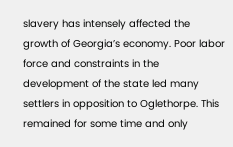slavery has intensely affected the growth of Georgia’s economy. Poor labor force and constraints in the development of the state led many settlers in opposition to Oglethorpe. This remained for some time and only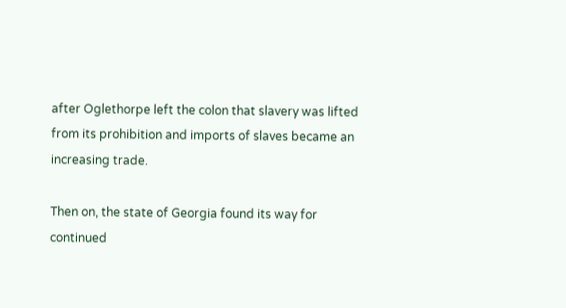after Oglethorpe left the colon that slavery was lifted from its prohibition and imports of slaves became an increasing trade.

Then on, the state of Georgia found its way for continued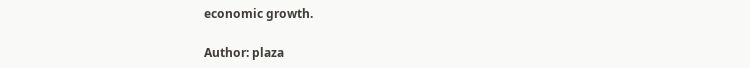economic growth.

Author: plaza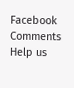Facebook Comments
Help us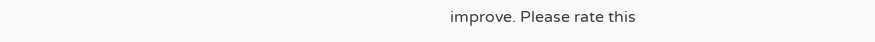improve. Please rate this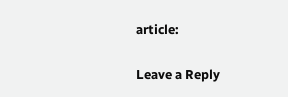article:

Leave a Reply